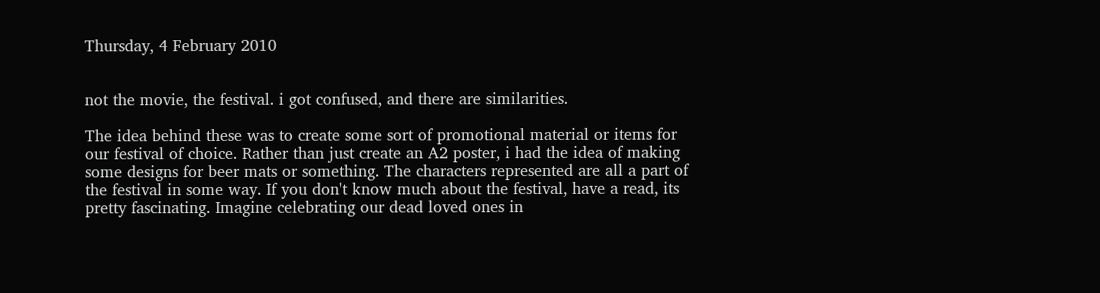Thursday, 4 February 2010


not the movie, the festival. i got confused, and there are similarities.

The idea behind these was to create some sort of promotional material or items for our festival of choice. Rather than just create an A2 poster, i had the idea of making some designs for beer mats or something. The characters represented are all a part of the festival in some way. If you don't know much about the festival, have a read, its pretty fascinating. Imagine celebrating our dead loved ones in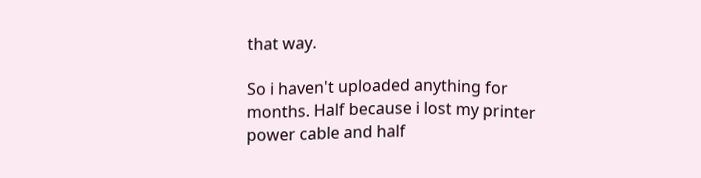that way.

So i haven't uploaded anything for months. Half because i lost my printer power cable and half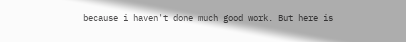because i haven't done much good work. But here is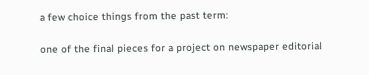a few choice things from the past term:

one of the final pieces for a project on newspaper editorial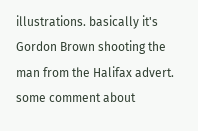illustrations. basically it's Gordon Brown shooting the man from the Halifax advert. some comment about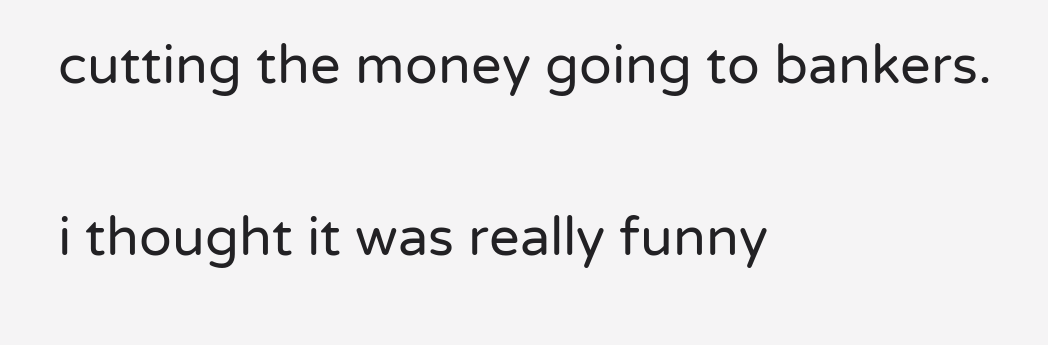cutting the money going to bankers.

i thought it was really funny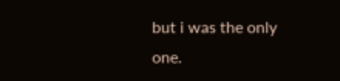but i was the only one.